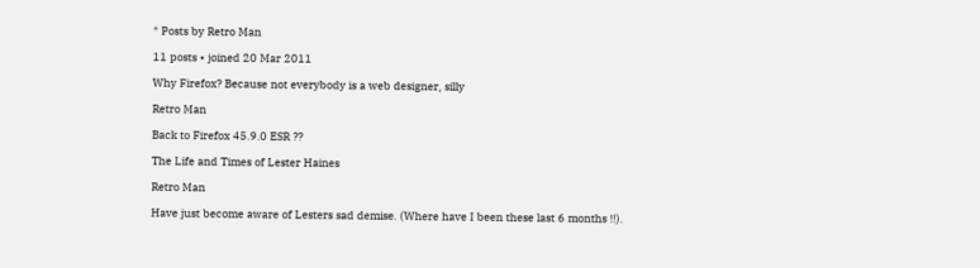* Posts by Retro Man

11 posts • joined 20 Mar 2011

Why Firefox? Because not everybody is a web designer, silly

Retro Man

Back to Firefox 45.9.0 ESR ??

The Life and Times of Lester Haines

Retro Man

Have just become aware of Lesters sad demise. (Where have I been these last 6 months !!).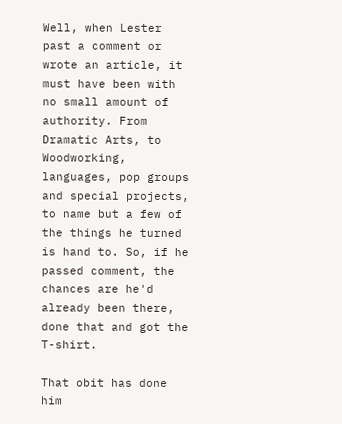Well, when Lester past a comment or wrote an article, it must have been with no small amount of authority. From Dramatic Arts, to Woodworking, languages, pop groups and special projects, to name but a few of the things he turned is hand to. So, if he passed comment, the chances are he'd already been there, done that and got the T-shirt.

That obit has done him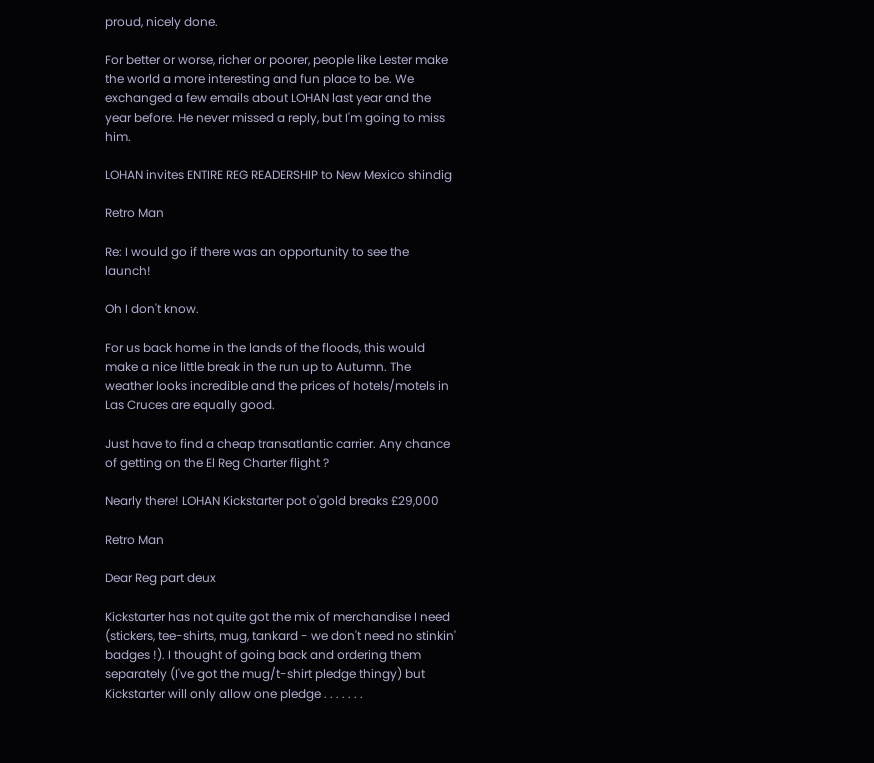proud, nicely done.

For better or worse, richer or poorer, people like Lester make the world a more interesting and fun place to be. We exchanged a few emails about LOHAN last year and the year before. He never missed a reply, but I'm going to miss him.

LOHAN invites ENTIRE REG READERSHIP to New Mexico shindig

Retro Man

Re: I would go if there was an opportunity to see the launch!

Oh I don't know.

For us back home in the lands of the floods, this would make a nice little break in the run up to Autumn. The weather looks incredible and the prices of hotels/motels in Las Cruces are equally good.

Just have to find a cheap transatlantic carrier. Any chance of getting on the El Reg Charter flight ?

Nearly there! LOHAN Kickstarter pot o'gold breaks £29,000

Retro Man

Dear Reg part deux

Kickstarter has not quite got the mix of merchandise I need (stickers, tee-shirts, mug, tankard - we don't need no stinkin' badges !). I thought of going back and ordering them separately (I've got the mug/t-shirt pledge thingy) but Kickstarter will only allow one pledge . . . . . . .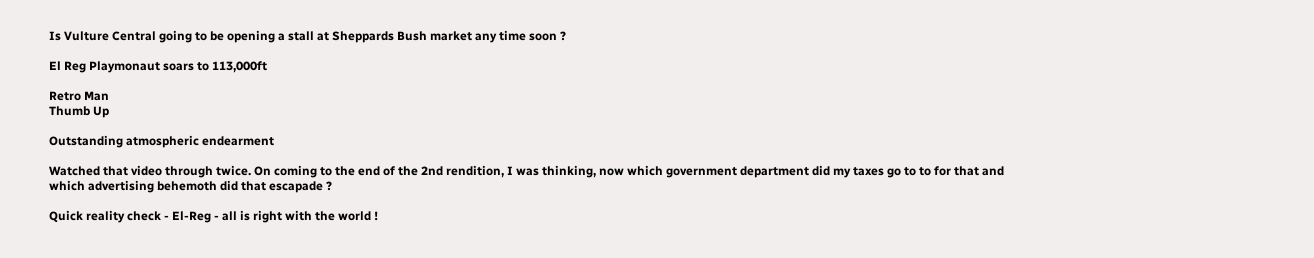Is Vulture Central going to be opening a stall at Sheppards Bush market any time soon ?

El Reg Playmonaut soars to 113,000ft

Retro Man
Thumb Up

Outstanding atmospheric endearment

Watched that video through twice. On coming to the end of the 2nd rendition, I was thinking, now which government department did my taxes go to to for that and which advertising behemoth did that escapade ?

Quick reality check - El-Reg - all is right with the world !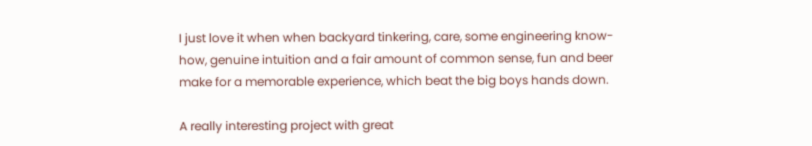I just love it when when backyard tinkering, care, some engineering know-how, genuine intuition and a fair amount of common sense, fun and beer make for a memorable experience, which beat the big boys hands down.

A really interesting project with great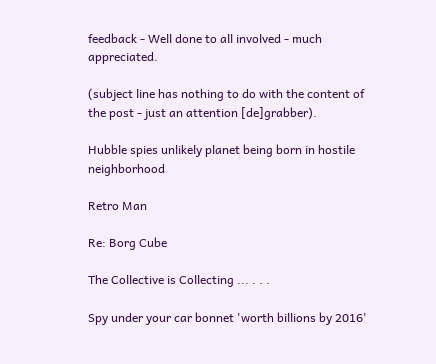feedback - Well done to all involved - much appreciated.

(subject line has nothing to do with the content of the post - just an attention [de]grabber).

Hubble spies unlikely planet being born in hostile neighborhood

Retro Man

Re: Borg Cube

The Collective is Collecting ... . . .

Spy under your car bonnet 'worth billions by 2016'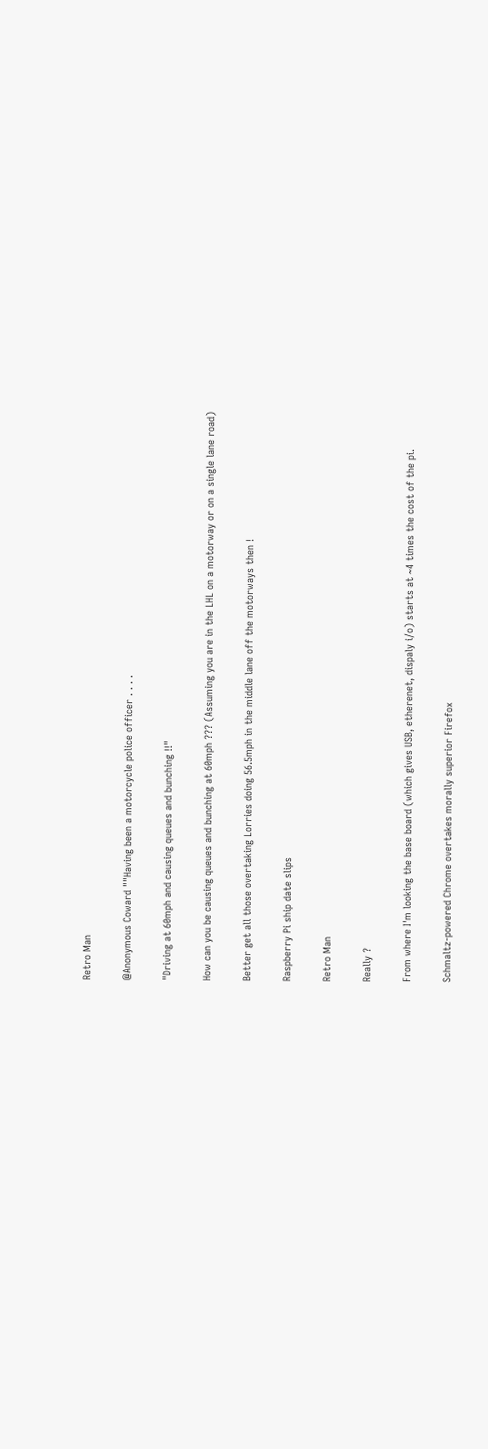Retro Man

@Anonymous Coward ""Having been a motorcycle police officer . . . .

"Driving at 60mph and causing queues and bunching !!"

How can you be causing queues and bunching at 60mph ??? (Assuming you are in the LHL on a motorway or on a single lane road)

Better get all those overtaking Lorries doing 56.5mph in the middle lane off the motorways then !

Raspberry Pi ship date slips

Retro Man

Really ?

From where I'm looking the base board (which gives USB, etherenet, dispaly i/o) starts at ~4 times the cost of the pi.

Schmaltz-powered Chrome overtakes morally superior Firefox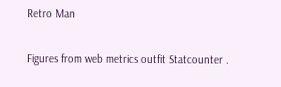Retro Man

Figures from web metrics outfit Statcounter .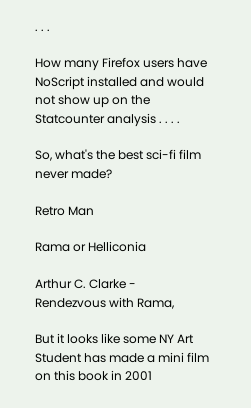. . .

How many Firefox users have NoScript installed and would not show up on the Statcounter analysis . . . .

So, what's the best sci-fi film never made?

Retro Man

Rama or Helliconia

Arthur C. Clarke - Rendezvous with Rama,

But it looks like some NY Art Student has made a mini film on this book in 2001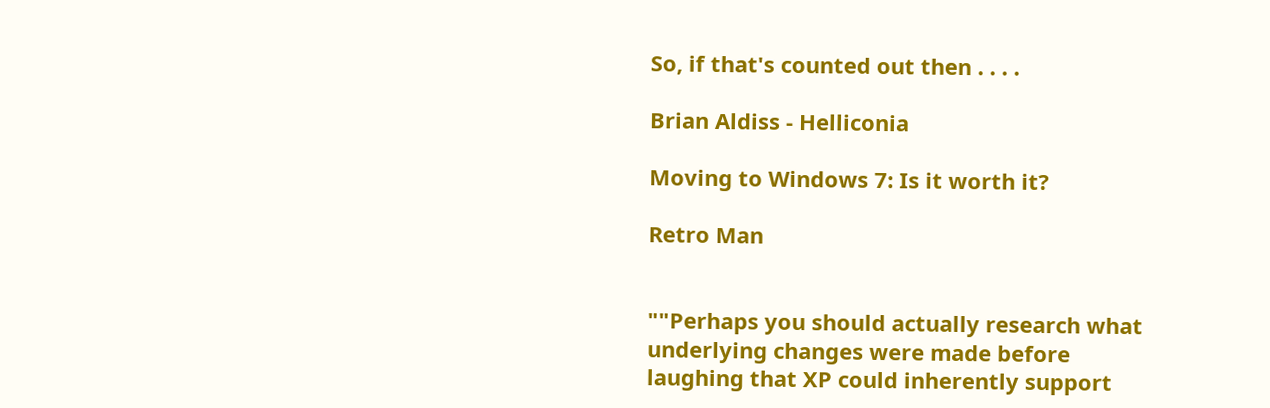So, if that's counted out then . . . .

Brian Aldiss - Helliconia

Moving to Windows 7: Is it worth it?

Retro Man


""Perhaps you should actually research what underlying changes were made before laughing that XP could inherently support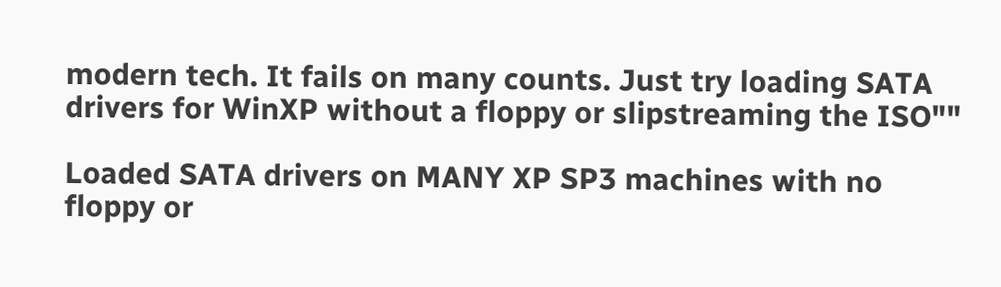modern tech. It fails on many counts. Just try loading SATA drivers for WinXP without a floppy or slipstreaming the ISO""

Loaded SATA drivers on MANY XP SP3 machines with no floppy or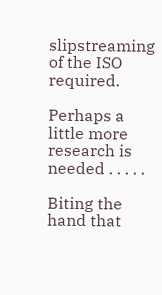slipstreaming of the ISO required.

Perhaps a little more research is needed . . . . .

Biting the hand that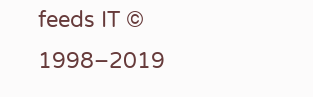feeds IT © 1998–2019